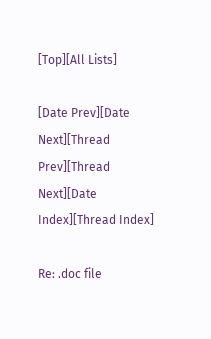[Top][All Lists]

[Date Prev][Date Next][Thread Prev][Thread Next][Date Index][Thread Index]

Re: .doc file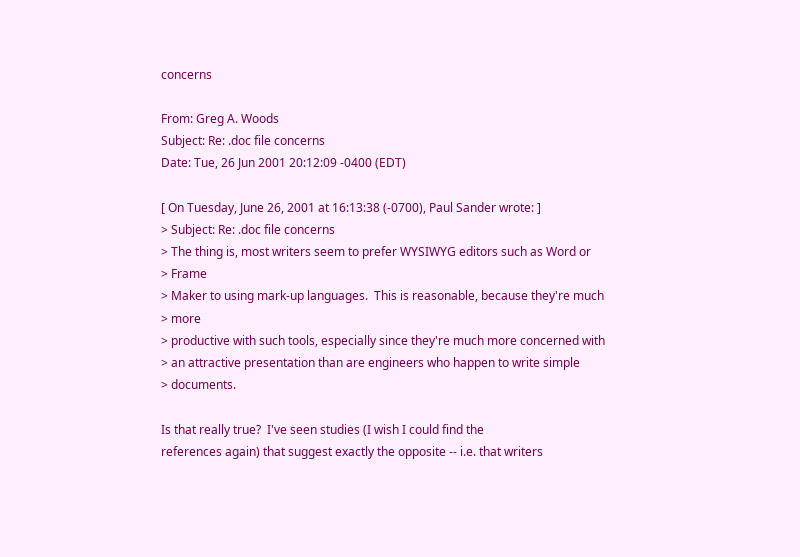concerns

From: Greg A. Woods
Subject: Re: .doc file concerns
Date: Tue, 26 Jun 2001 20:12:09 -0400 (EDT)

[ On Tuesday, June 26, 2001 at 16:13:38 (-0700), Paul Sander wrote: ]
> Subject: Re: .doc file concerns
> The thing is, most writers seem to prefer WYSIWYG editors such as Word or
> Frame
> Maker to using mark-up languages.  This is reasonable, because they're much
> more
> productive with such tools, especially since they're much more concerned with
> an attractive presentation than are engineers who happen to write simple
> documents.

Is that really true?  I've seen studies (I wish I could find the
references again) that suggest exactly the opposite -- i.e. that writers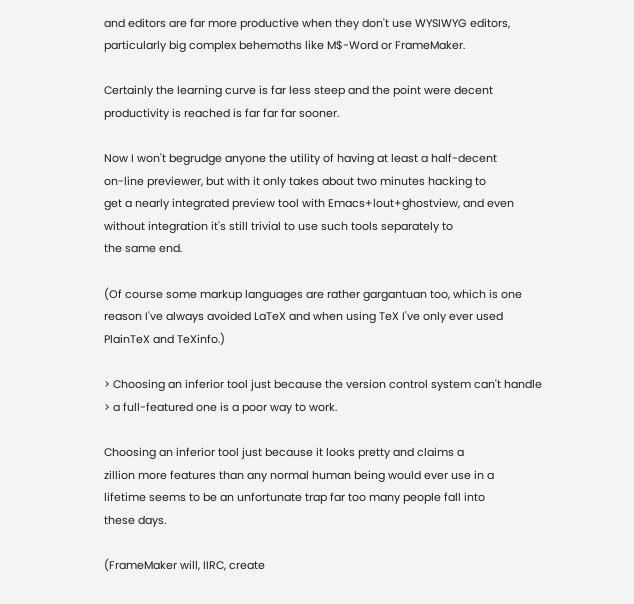and editors are far more productive when they don't use WYSIWYG editors,
particularly big complex behemoths like M$-Word or FrameMaker.

Certainly the learning curve is far less steep and the point were decent
productivity is reached is far far far sooner.

Now I won't begrudge anyone the utility of having at least a half-decent
on-line previewer, but with it only takes about two minutes hacking to
get a nearly integrated preview tool with Emacs+lout+ghostview, and even
without integration it's still trivial to use such tools separately to
the same end.

(Of course some markup languages are rather gargantuan too, which is one
reason I've always avoided LaTeX and when using TeX I've only ever used
PlainTeX and TeXinfo.)

> Choosing an inferior tool just because the version control system can't handle
> a full-featured one is a poor way to work.

Choosing an inferior tool just because it looks pretty and claims a
zillion more features than any normal human being would ever use in a
lifetime seems to be an unfortunate trap far too many people fall into
these days.

(FrameMaker will, IIRC, create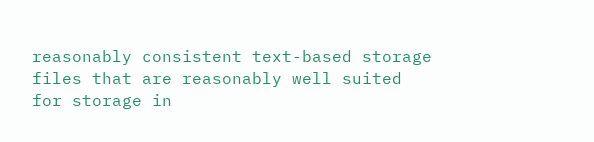reasonably consistent text-based storage
files that are reasonably well suited for storage in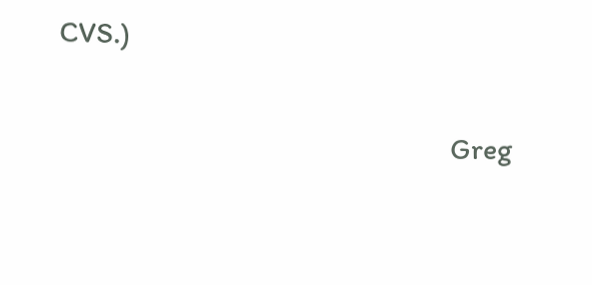CVS.)

                                                        Greg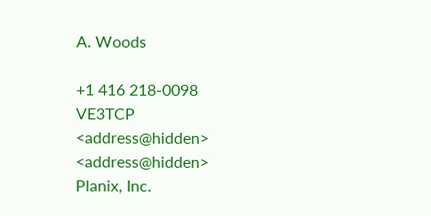A. Woods

+1 416 218-0098      VE3TCP      <address@hidden>     <address@hidden>
Planix, Inc.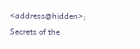<address@hidden>;   Secrets of the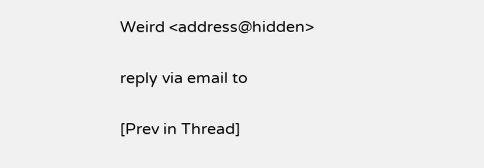Weird <address@hidden>

reply via email to

[Prev in Thread]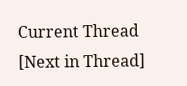Current Thread [Next in Thread]